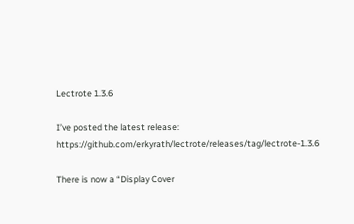Lectrote 1.3.6

I’ve posted the latest release: https://github.com/erkyrath/lectrote/releases/tag/lectrote-1.3.6

There is now a “Display Cover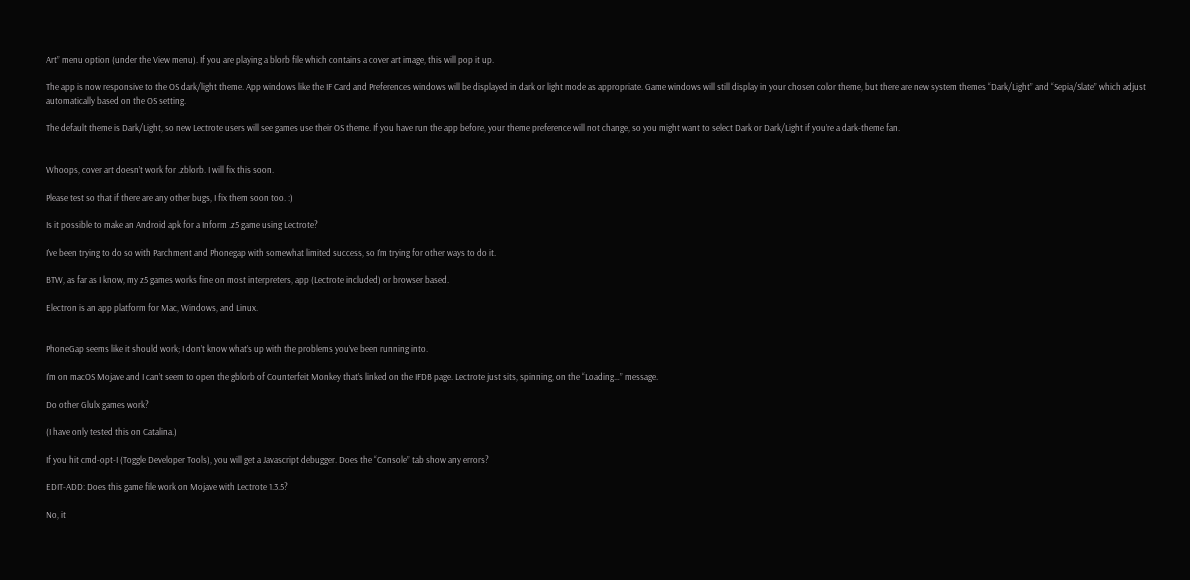Art” menu option (under the View menu). If you are playing a blorb file which contains a cover art image, this will pop it up.

The app is now responsive to the OS dark/light theme. App windows like the IF Card and Preferences windows will be displayed in dark or light mode as appropriate. Game windows will still display in your chosen color theme, but there are new system themes “Dark/Light” and “Sepia/Slate” which adjust automatically based on the OS setting.

The default theme is Dark/Light, so new Lectrote users will see games use their OS theme. If you have run the app before, your theme preference will not change, so you might want to select Dark or Dark/Light if you’re a dark-theme fan.


Whoops, cover art doesn’t work for .zblorb. I will fix this soon.

Please test so that if there are any other bugs, I fix them soon too. :)

Is it possible to make an Android apk for a Inform .z5 game using Lectrote?

I’ve been trying to do so with Parchment and Phonegap with somewhat limited success, so I’m trying for other ways to do it.

BTW, as far as I know, my z5 games works fine on most interpreters, app (Lectrote included) or browser based.

Electron is an app platform for Mac, Windows, and Linux.


PhoneGap seems like it should work; I don’t know what’s up with the problems you’ve been running into.

I’m on macOS Mojave and I can’t seem to open the gblorb of Counterfeit Monkey that’s linked on the IFDB page. Lectrote just sits, spinning, on the “Loading…” message.

Do other Glulx games work?

(I have only tested this on Catalina.)

If you hit cmd-opt-I (Toggle Developer Tools), you will get a Javascript debugger. Does the “Console” tab show any errors?

EDIT-ADD: Does this game file work on Mojave with Lectrote 1.3.5?

No, it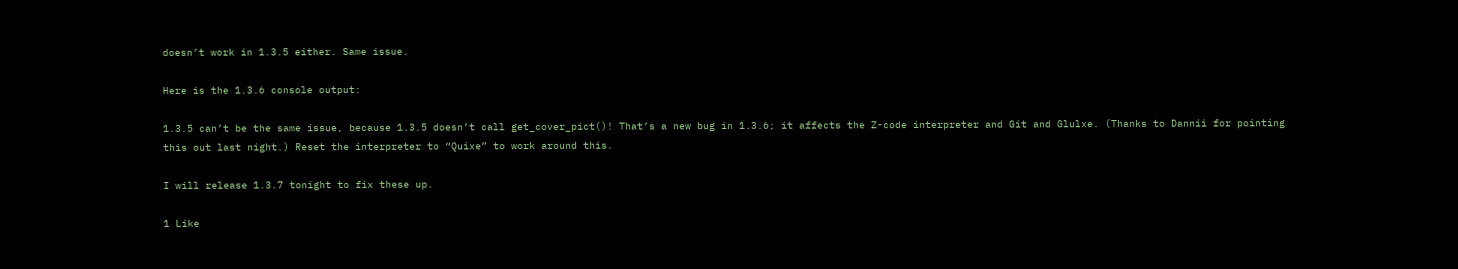doesn’t work in 1.3.5 either. Same issue.

Here is the 1.3.6 console output:

1.3.5 can’t be the same issue, because 1.3.5 doesn’t call get_cover_pict()! That’s a new bug in 1.3.6; it affects the Z-code interpreter and Git and Glulxe. (Thanks to Dannii for pointing this out last night.) Reset the interpreter to “Quixe” to work around this.

I will release 1.3.7 tonight to fix these up.

1 Like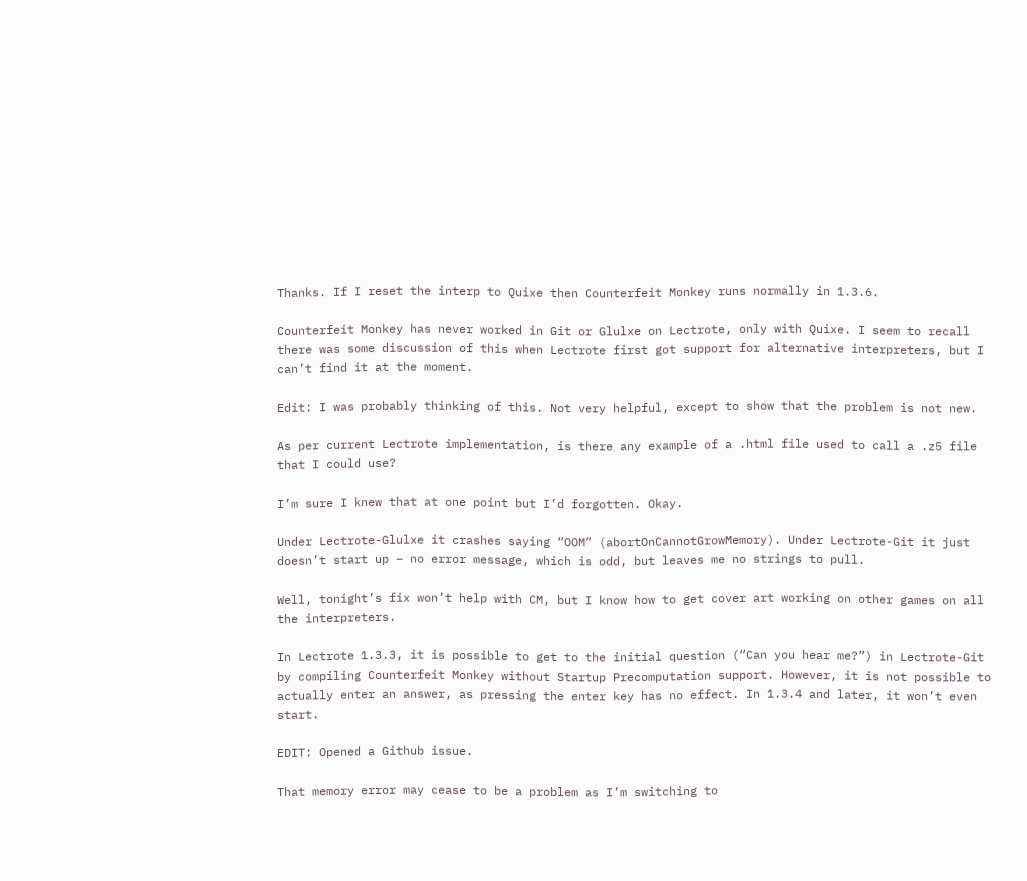Thanks. If I reset the interp to Quixe then Counterfeit Monkey runs normally in 1.3.6.

Counterfeit Monkey has never worked in Git or Glulxe on Lectrote, only with Quixe. I seem to recall there was some discussion of this when Lectrote first got support for alternative interpreters, but I can’t find it at the moment.

Edit: I was probably thinking of this. Not very helpful, except to show that the problem is not new.

As per current Lectrote implementation, is there any example of a .html file used to call a .z5 file that I could use?

I’m sure I knew that at one point but I’d forgotten. Okay.

Under Lectrote-Glulxe it crashes saying “OOM” (abortOnCannotGrowMemory). Under Lectrote-Git it just doesn’t start up – no error message, which is odd, but leaves me no strings to pull.

Well, tonight’s fix won’t help with CM, but I know how to get cover art working on other games on all the interpreters.

In Lectrote 1.3.3, it is possible to get to the initial question (“Can you hear me?”) in Lectrote-Git by compiling Counterfeit Monkey without Startup Precomputation support. However, it is not possible to actually enter an answer, as pressing the enter key has no effect. In 1.3.4 and later, it won’t even start.

EDIT: Opened a Github issue.

That memory error may cease to be a problem as I’m switching to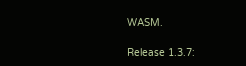WASM.

Release 1.3.7: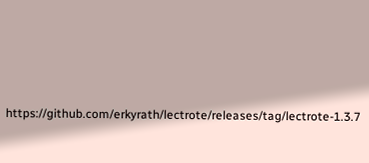https://github.com/erkyrath/lectrote/releases/tag/lectrote-1.3.7